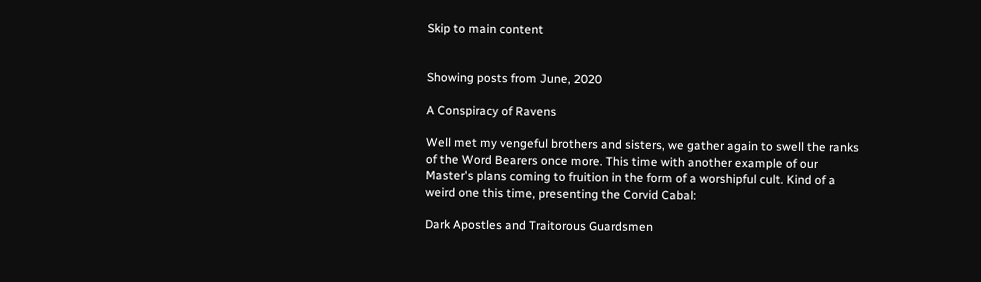Skip to main content


Showing posts from June, 2020

A Conspiracy of Ravens

Well met my vengeful brothers and sisters, we gather again to swell the ranks of the Word Bearers once more. This time with another example of our Master's plans coming to fruition in the form of a worshipful cult. Kind of a weird one this time, presenting the Corvid Cabal:

Dark Apostles and Traitorous Guardsmen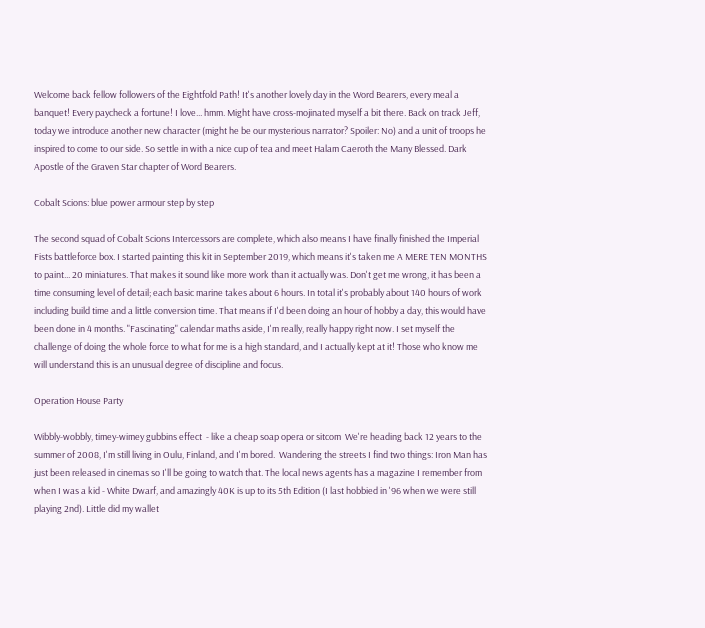Welcome back fellow followers of the Eightfold Path! It's another lovely day in the Word Bearers, every meal a banquet! Every paycheck a fortune! I love... hmm. Might have cross-mojinated myself a bit there. Back on track Jeff, today we introduce another new character (might he be our mysterious narrator? Spoiler: No) and a unit of troops he inspired to come to our side. So settle in with a nice cup of tea and meet Halam Caeroth the Many Blessed. Dark Apostle of the Graven Star chapter of Word Bearers.

Cobalt Scions: blue power armour step by step

The second squad of Cobalt Scions Intercessors are complete, which also means I have finally finished the Imperial Fists battleforce box. I started painting this kit in September 2019, which means it's taken me A MERE TEN MONTHS to paint... 20 miniatures. That makes it sound like more work than it actually was. Don't get me wrong, it has been a time consuming level of detail; each basic marine takes about 6 hours. In total it's probably about 140 hours of work including build time and a little conversion time. That means if I'd been doing an hour of hobby a day, this would have been done in 4 months. "Fascinating" calendar maths aside, I'm really, really happy right now. I set myself the challenge of doing the whole force to what for me is a high standard, and I actually kept at it! Those who know me will understand this is an unusual degree of discipline and focus.

Operation House Party

Wibbly-wobbly, timey-wimey gubbins effect  - like a cheap soap opera or sitcom  We're heading back 12 years to the summer of 2008, I'm still living in Oulu, Finland, and I'm bored.  Wandering the streets I find two things: Iron Man has just been released in cinemas so I'll be going to watch that. The local news agents has a magazine I remember from when I was a kid - White Dwarf, and amazingly 40K is up to its 5th Edition (I last hobbied in '96 when we were still playing 2nd). Little did my wallet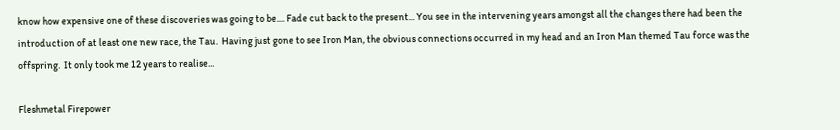know how expensive one of these discoveries was going to be.... Fade cut back to the present... You see in the intervening years amongst all the changes there had been the introduction of at least one new race, the Tau.  Having just gone to see Iron Man, the obvious connections occurred in my head and an Iron Man themed Tau force was the offspring.  It only took me 12 years to realise...

Fleshmetal Firepower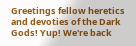Greetings fellow heretics and devoties of the Dark Gods! Yup! We're back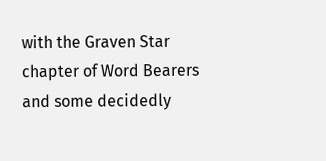with the Graven Star chapter of Word Bearers and some decidedly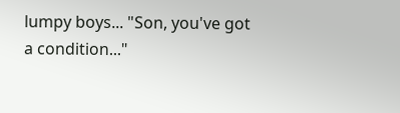lumpy boys... "Son, you've got a condition..."